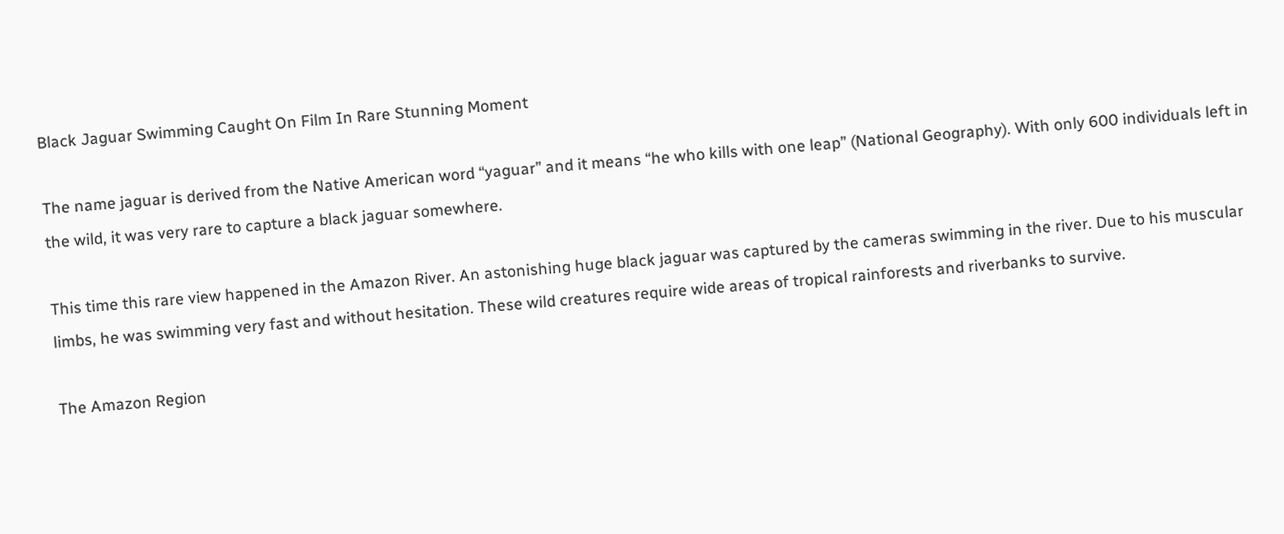Black Jaguar Swimming Caught On Film In Rare Stunning Moment

The name jaguar is derived from the Native American word “yaguar” and it means “he who kills with one leap” (National Geography). With only 600 individuals left in the wild, it was very rare to capture a black jaguar somewhere.

This time this rare view happened in the Amazon River. An astonishing huge black jaguar was captured by the cameras swimming in the river. Due to his muscular limbs, he was swimming very fast and without hesitation. These wild creatures require wide areas of tropical rainforests and riverbanks to survive.

The Amazon Region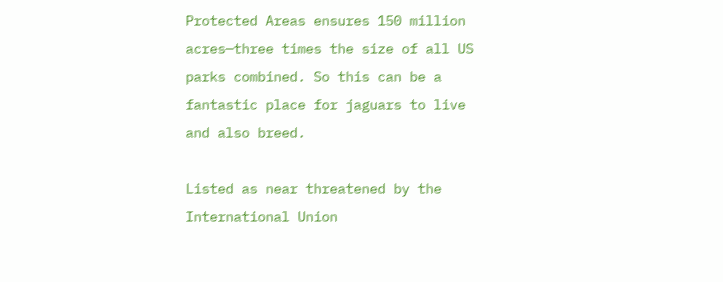Protected Areas ensures 150 million acres—three times the size of all US parks combined. So this can be a fantastic place for jaguars to live and also breed.

Listed as near threatened by the International Union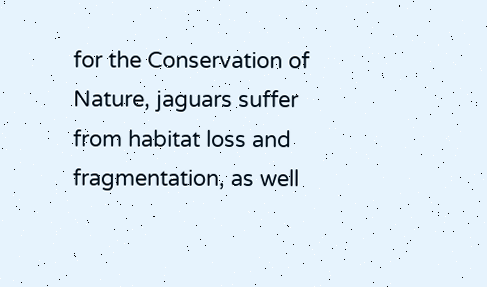for the Conservation of Nature, jaguars suffer from habitat loss and fragmentation, as well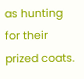as hunting for their prized coats.